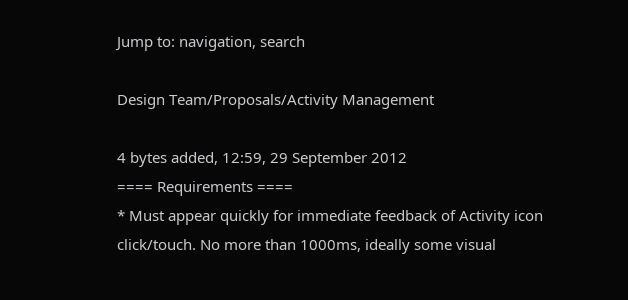Jump to: navigation, search

Design Team/Proposals/Activity Management

4 bytes added, 12:59, 29 September 2012
==== Requirements ====
* Must appear quickly for immediate feedback of Activity icon click/touch. No more than 1000ms, ideally some visual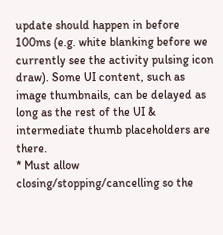update should happen in before 100ms (e.g. white blanking before we currently see the activity pulsing icon draw). Some UI content, such as image thumbnails, can be delayed as long as the rest of the UI & intermediate thumb placeholders are there.
* Must allow closing/stopping/cancelling so the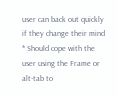user can back out quickly if they change their mind
* Should cope with the user using the Frame or alt-tab to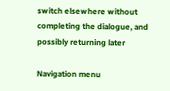switch elsewhere without completing the dialogue, and possibly returning later

Navigation menu